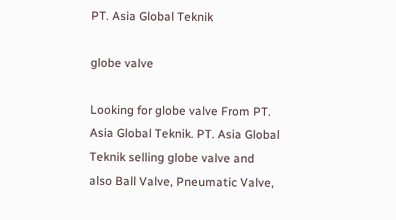PT. Asia Global Teknik

globe valve

Looking for globe valve From PT. Asia Global Teknik. PT. Asia Global Teknik selling globe valve and also Ball Valve, Pneumatic Valve,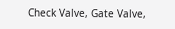Check Valve, Gate Valve,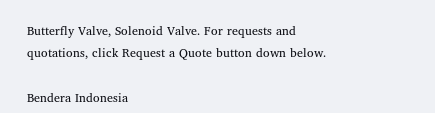Butterfly Valve, Solenoid Valve. For requests and quotations, click Request a Quote button down below.

Bendera Indonesia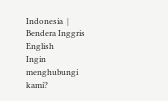Indonesia  |  Bendera Inggris English
Ingin menghubungi kami?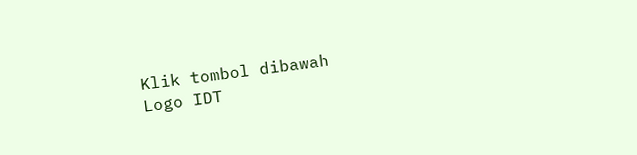Klik tombol dibawah
Logo IDT